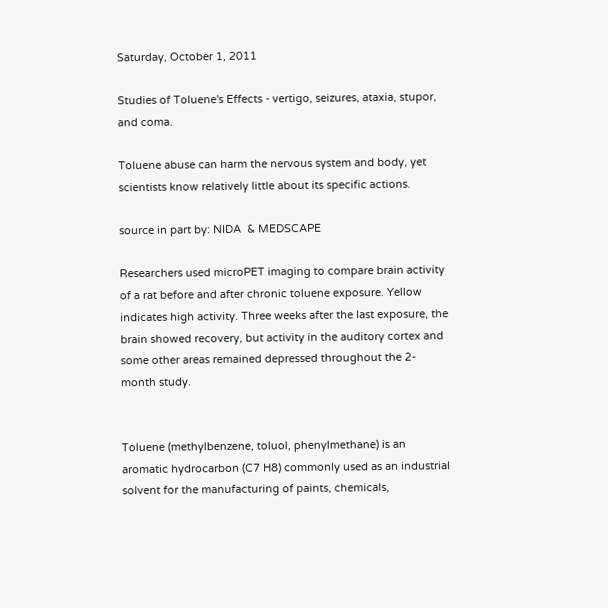Saturday, October 1, 2011

Studies of Toluene's Effects - vertigo, seizures, ataxia, stupor, and coma.

Toluene abuse can harm the nervous system and body, yet scientists know relatively little about its specific actions.

source in part by: NIDA  & MEDSCAPE

Researchers used microPET imaging to compare brain activity of a rat before and after chronic toluene exposure. Yellow indicates high activity. Three weeks after the last exposure, the brain showed recovery, but activity in the auditory cortex and some other areas remained depressed throughout the 2-month study.


Toluene (methylbenzene, toluol, phenylmethane) is an aromatic hydrocarbon (C7 H8) commonly used as an industrial solvent for the manufacturing of paints, chemicals,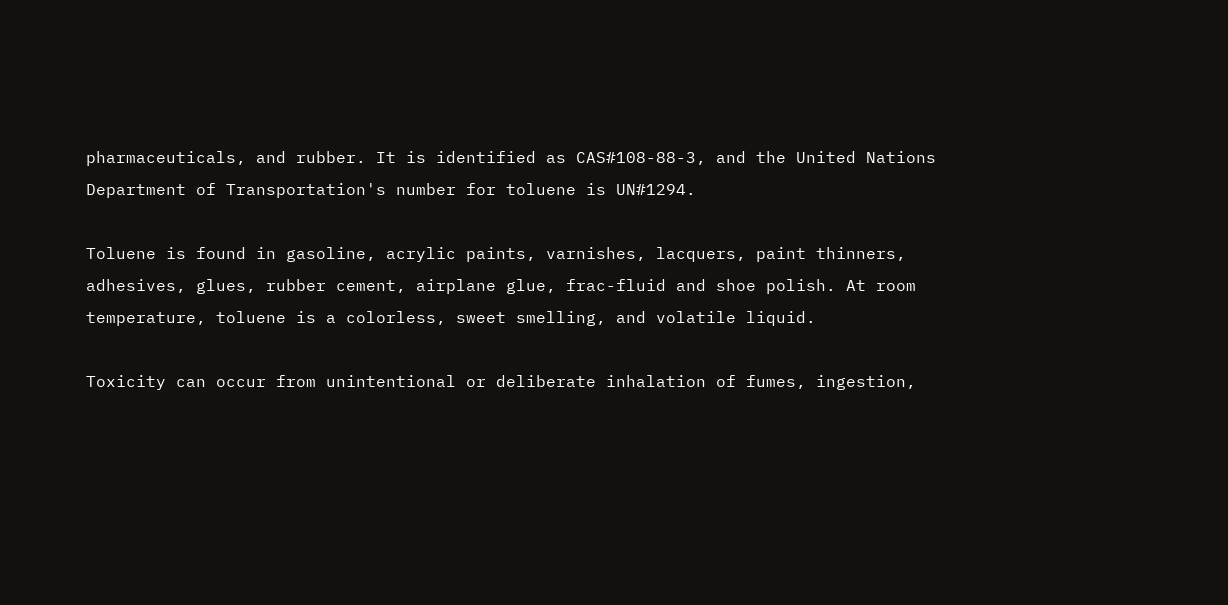pharmaceuticals, and rubber. It is identified as CAS#108-88-3, and the United Nations Department of Transportation's number for toluene is UN#1294.

Toluene is found in gasoline, acrylic paints, varnishes, lacquers, paint thinners, adhesives, glues, rubber cement, airplane glue, frac-fluid and shoe polish. At room temperature, toluene is a colorless, sweet smelling, and volatile liquid.

Toxicity can occur from unintentional or deliberate inhalation of fumes, ingestion,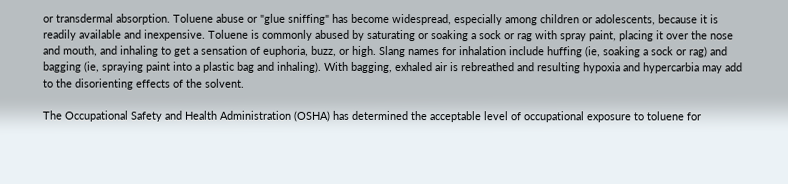or transdermal absorption. Toluene abuse or "glue sniffing" has become widespread, especially among children or adolescents, because it is readily available and inexpensive. Toluene is commonly abused by saturating or soaking a sock or rag with spray paint, placing it over the nose and mouth, and inhaling to get a sensation of euphoria, buzz, or high. Slang names for inhalation include huffing (ie, soaking a sock or rag) and bagging (ie, spraying paint into a plastic bag and inhaling). With bagging, exhaled air is rebreathed and resulting hypoxia and hypercarbia may add to the disorienting effects of the solvent.

The Occupational Safety and Health Administration (OSHA) has determined the acceptable level of occupational exposure to toluene for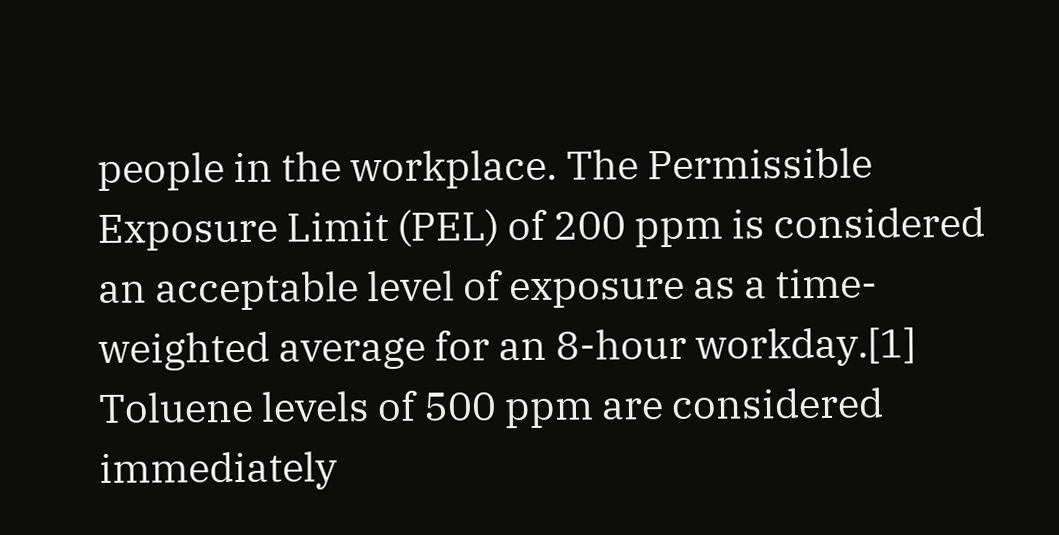people in the workplace. The Permissible Exposure Limit (PEL) of 200 ppm is considered an acceptable level of exposure as a time-weighted average for an 8-hour workday.[1] Toluene levels of 500 ppm are considered immediately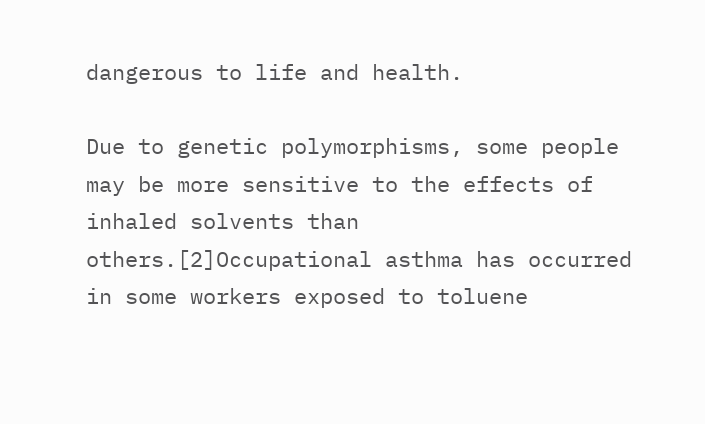dangerous to life and health.

Due to genetic polymorphisms, some people may be more sensitive to the effects of inhaled solvents than others.[2]Occupational asthma has occurred in some workers exposed to toluene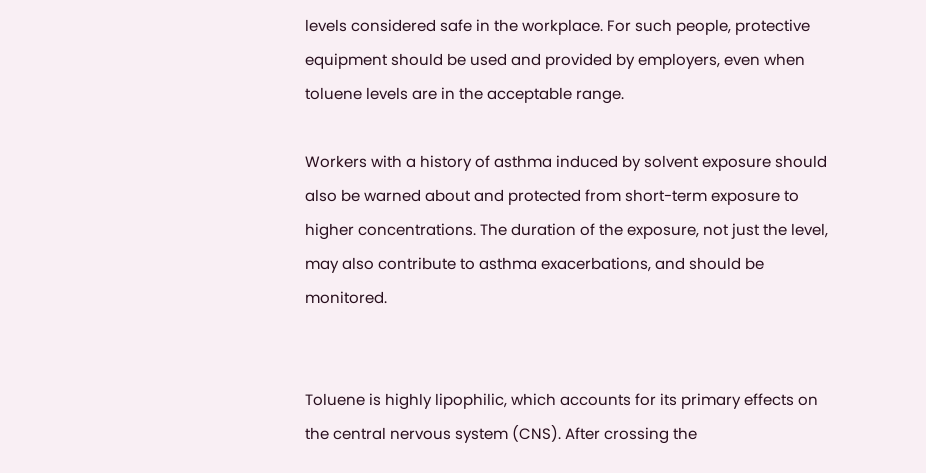levels considered safe in the workplace. For such people, protective equipment should be used and provided by employers, even when toluene levels are in the acceptable range.

Workers with a history of asthma induced by solvent exposure should also be warned about and protected from short-term exposure to higher concentrations. The duration of the exposure, not just the level, may also contribute to asthma exacerbations, and should be monitored.


Toluene is highly lipophilic, which accounts for its primary effects on the central nervous system (CNS). After crossing the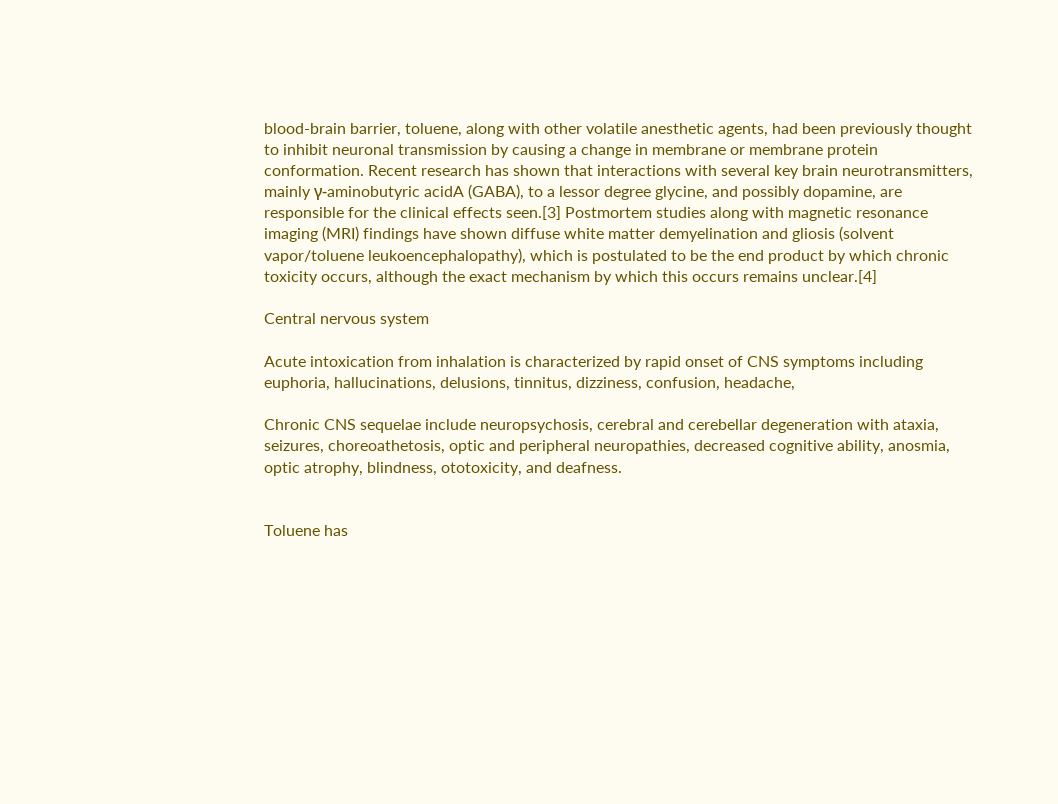blood-brain barrier, toluene, along with other volatile anesthetic agents, had been previously thought to inhibit neuronal transmission by causing a change in membrane or membrane protein conformation. Recent research has shown that interactions with several key brain neurotransmitters, mainly γ-aminobutyric acidA (GABA), to a lessor degree glycine, and possibly dopamine, are responsible for the clinical effects seen.[3] Postmortem studies along with magnetic resonance imaging (MRI) findings have shown diffuse white matter demyelination and gliosis (solvent vapor/toluene leukoencephalopathy), which is postulated to be the end product by which chronic toxicity occurs, although the exact mechanism by which this occurs remains unclear.[4]

Central nervous system

Acute intoxication from inhalation is characterized by rapid onset of CNS symptoms including euphoria, hallucinations, delusions, tinnitus, dizziness, confusion, headache,

Chronic CNS sequelae include neuropsychosis, cerebral and cerebellar degeneration with ataxia, seizures, choreoathetosis, optic and peripheral neuropathies, decreased cognitive ability, anosmia, optic atrophy, blindness, ototoxicity, and deafness.


Toluene has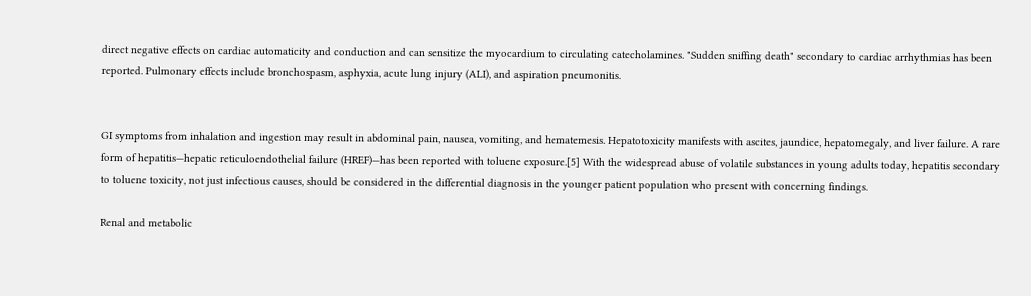direct negative effects on cardiac automaticity and conduction and can sensitize the myocardium to circulating catecholamines. "Sudden sniffing death" secondary to cardiac arrhythmias has been reported. Pulmonary effects include bronchospasm, asphyxia, acute lung injury (ALI), and aspiration pneumonitis.


GI symptoms from inhalation and ingestion may result in abdominal pain, nausea, vomiting, and hematemesis. Hepatotoxicity manifests with ascites, jaundice, hepatomegaly, and liver failure. A rare form of hepatitis—hepatic reticuloendothelial failure (HREF)—has been reported with toluene exposure.[5] With the widespread abuse of volatile substances in young adults today, hepatitis secondary to toluene toxicity, not just infectious causes, should be considered in the differential diagnosis in the younger patient population who present with concerning findings.

Renal and metabolic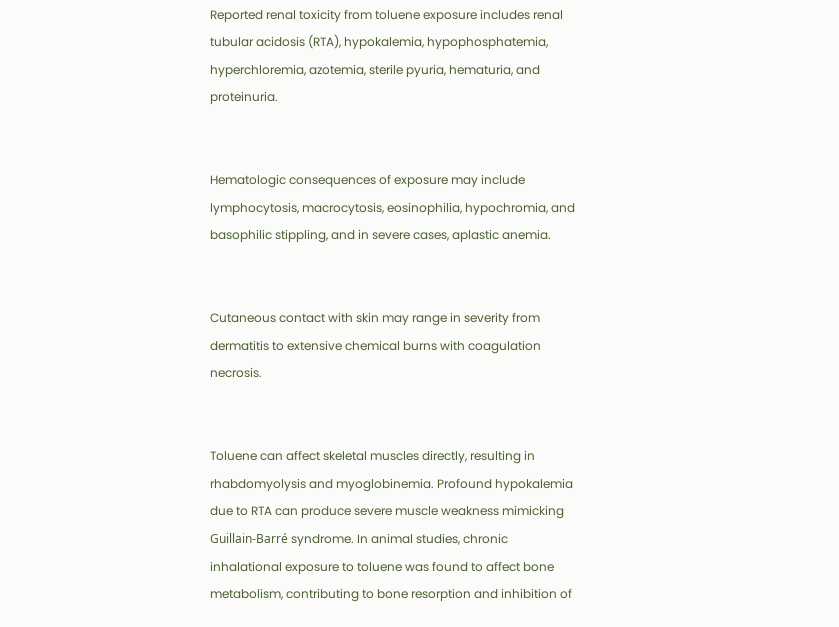Reported renal toxicity from toluene exposure includes renal tubular acidosis (RTA), hypokalemia, hypophosphatemia, hyperchloremia, azotemia, sterile pyuria, hematuria, and proteinuria.


Hematologic consequences of exposure may include lymphocytosis, macrocytosis, eosinophilia, hypochromia, and basophilic stippling, and in severe cases, aplastic anemia.


Cutaneous contact with skin may range in severity from dermatitis to extensive chemical burns with coagulation necrosis.


Toluene can affect skeletal muscles directly, resulting in rhabdomyolysis and myoglobinemia. Profound hypokalemia due to RTA can produce severe muscle weakness mimicking Guillain-Barré syndrome. In animal studies, chronic inhalational exposure to toluene was found to affect bone metabolism, contributing to bone resorption and inhibition of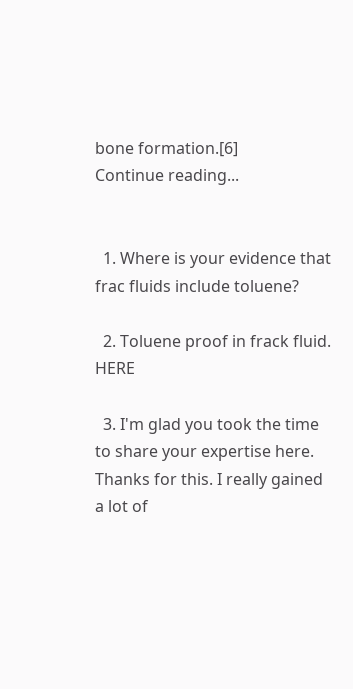bone formation.[6]
Continue reading...


  1. Where is your evidence that frac fluids include toluene?

  2. Toluene proof in frack fluid. HERE

  3. I'm glad you took the time to share your expertise here. Thanks for this. I really gained a lot of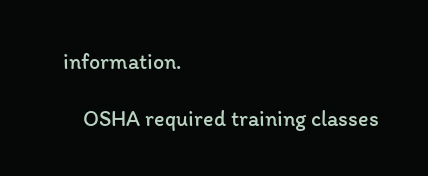information.

    OSHA required training classes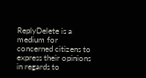ReplyDelete is a medium for concerned citizens to express their opinions in regards to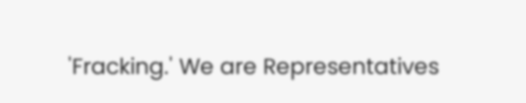'Fracking.' We are Representatives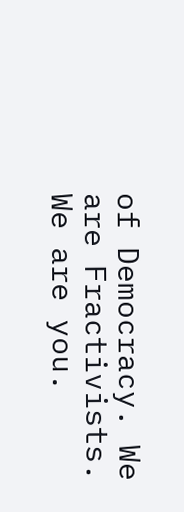of Democracy. We are Fractivists. We are you.